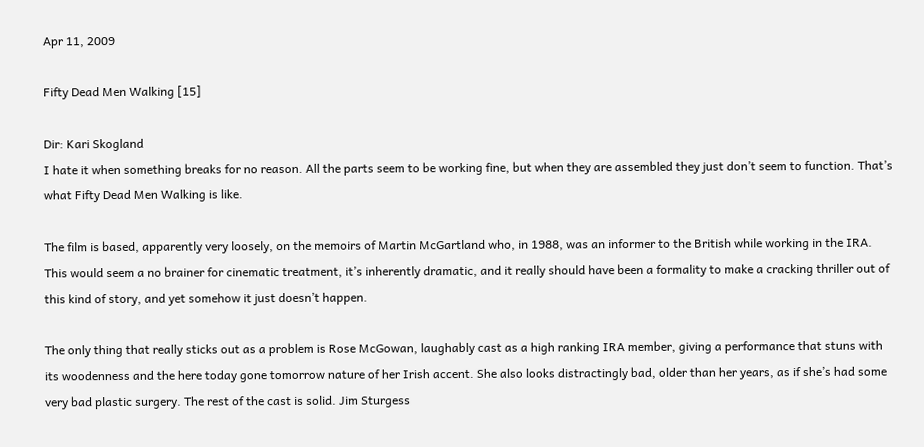Apr 11, 2009

Fifty Dead Men Walking [15]

Dir: Kari Skogland
I hate it when something breaks for no reason. All the parts seem to be working fine, but when they are assembled they just don’t seem to function. That’s what Fifty Dead Men Walking is like.

The film is based, apparently very loosely, on the memoirs of Martin McGartland who, in 1988, was an informer to the British while working in the IRA. This would seem a no brainer for cinematic treatment, it’s inherently dramatic, and it really should have been a formality to make a cracking thriller out of this kind of story, and yet somehow it just doesn’t happen.

The only thing that really sticks out as a problem is Rose McGowan, laughably cast as a high ranking IRA member, giving a performance that stuns with its woodenness and the here today gone tomorrow nature of her Irish accent. She also looks distractingly bad, older than her years, as if she’s had some very bad plastic surgery. The rest of the cast is solid. Jim Sturgess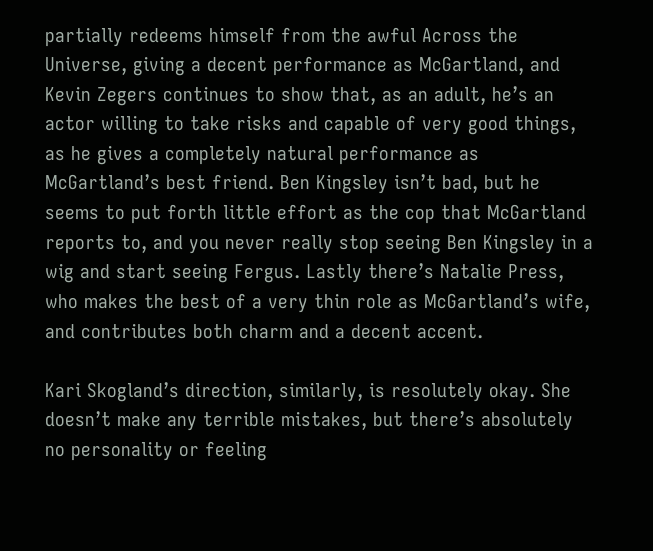partially redeems himself from the awful Across the Universe, giving a decent performance as McGartland, and Kevin Zegers continues to show that, as an adult, he’s an actor willing to take risks and capable of very good things, as he gives a completely natural performance as McGartland’s best friend. Ben Kingsley isn’t bad, but he seems to put forth little effort as the cop that McGartland reports to, and you never really stop seeing Ben Kingsley in a wig and start seeing Fergus. Lastly there’s Natalie Press, who makes the best of a very thin role as McGartland’s wife, and contributes both charm and a decent accent.

Kari Skogland’s direction, similarly, is resolutely okay. She doesn’t make any terrible mistakes, but there’s absolutely no personality or feeling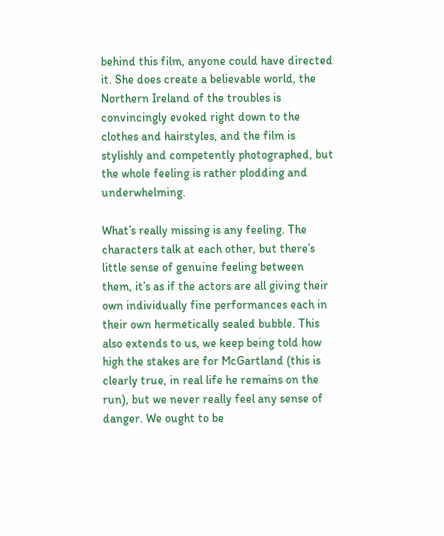behind this film, anyone could have directed it. She does create a believable world, the Northern Ireland of the troubles is convincingly evoked right down to the clothes and hairstyles, and the film is stylishly and competently photographed, but the whole feeling is rather plodding and underwhelming.

What’s really missing is any feeling. The characters talk at each other, but there’s little sense of genuine feeling between them, it’s as if the actors are all giving their own individually fine performances each in their own hermetically sealed bubble. This also extends to us, we keep being told how high the stakes are for McGartland (this is clearly true, in real life he remains on the run), but we never really feel any sense of danger. We ought to be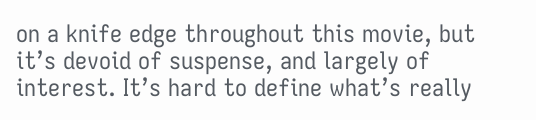on a knife edge throughout this movie, but it’s devoid of suspense, and largely of interest. It’s hard to define what’s really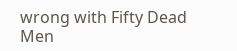wrong with Fifty Dead Men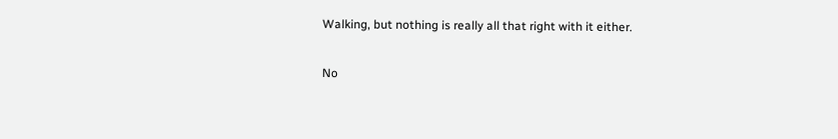Walking, but nothing is really all that right with it either.

No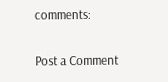comments:

Post a Comment